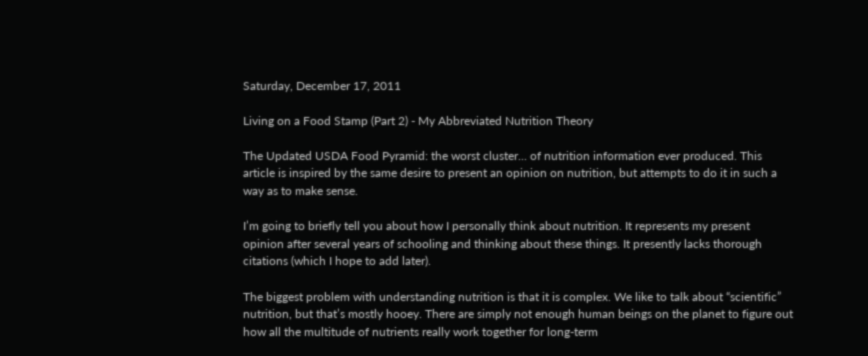Saturday, December 17, 2011

Living on a Food Stamp (Part 2) - My Abbreviated Nutrition Theory

The Updated USDA Food Pyramid: the worst cluster... of nutrition information ever produced. This article is inspired by the same desire to present an opinion on nutrition, but attempts to do it in such a way as to make sense.

I’m going to briefly tell you about how I personally think about nutrition. It represents my present opinion after several years of schooling and thinking about these things. It presently lacks thorough citations (which I hope to add later).

The biggest problem with understanding nutrition is that it is complex. We like to talk about “scientific” nutrition, but that’s mostly hooey. There are simply not enough human beings on the planet to figure out how all the multitude of nutrients really work together for long-term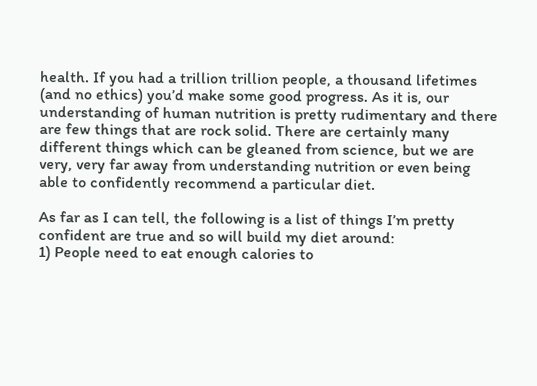health. If you had a trillion trillion people, a thousand lifetimes (and no ethics) you’d make some good progress. As it is, our understanding of human nutrition is pretty rudimentary and there are few things that are rock solid. There are certainly many different things which can be gleaned from science, but we are very, very far away from understanding nutrition or even being able to confidently recommend a particular diet.

As far as I can tell, the following is a list of things I’m pretty confident are true and so will build my diet around:
1) People need to eat enough calories to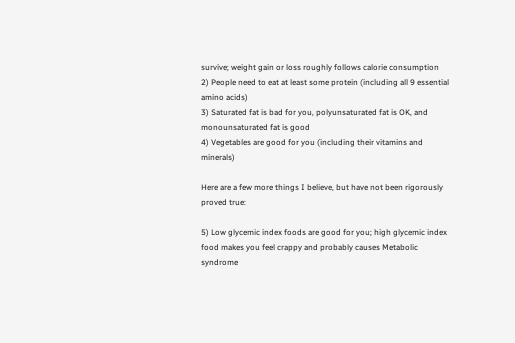survive; weight gain or loss roughly follows calorie consumption
2) People need to eat at least some protein (including all 9 essential amino acids)
3) Saturated fat is bad for you, polyunsaturated fat is OK, and monounsaturated fat is good
4) Vegetables are good for you (including their vitamins and minerals)

Here are a few more things I believe, but have not been rigorously proved true:

5) Low glycemic index foods are good for you; high glycemic index food makes you feel crappy and probably causes Metabolic syndrome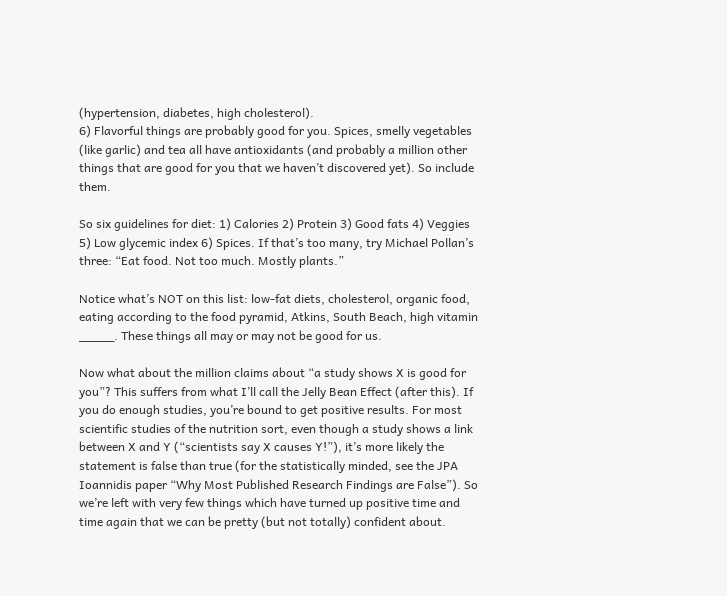(hypertension, diabetes, high cholesterol).
6) Flavorful things are probably good for you. Spices, smelly vegetables (like garlic) and tea all have antioxidants (and probably a million other things that are good for you that we haven’t discovered yet). So include them.

So six guidelines for diet: 1) Calories 2) Protein 3) Good fats 4) Veggies 5) Low glycemic index 6) Spices. If that’s too many, try Michael Pollan’s three: “Eat food. Not too much. Mostly plants.”

Notice what’s NOT on this list: low-fat diets, cholesterol, organic food, eating according to the food pyramid, Atkins, South Beach, high vitamin _____. These things all may or may not be good for us.

Now what about the million claims about “a study shows X is good for you”? This suffers from what I’ll call the Jelly Bean Effect (after this). If you do enough studies, you’re bound to get positive results. For most scientific studies of the nutrition sort, even though a study shows a link between X and Y (“scientists say X causes Y!”), it’s more likely the statement is false than true (for the statistically minded, see the JPA Ioannidis paper “Why Most Published Research Findings are False”). So we’re left with very few things which have turned up positive time and time again that we can be pretty (but not totally) confident about.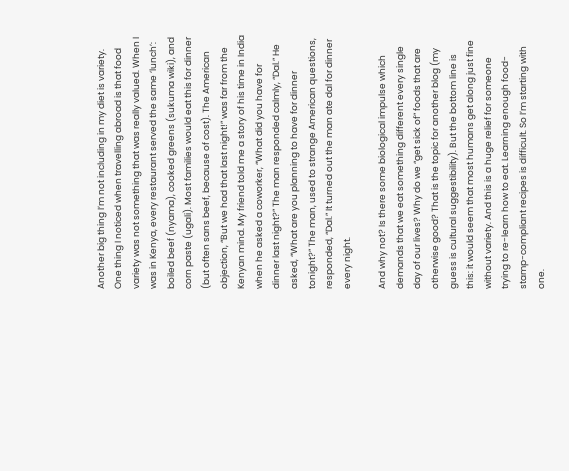Another big thing I’m not including in my diet is variety. One thing I noticed when travelling abroad is that food variety was not something that was really valued. When I was in Kenya, every restaurant served the same ‘lunch’: boiled beef (nyama), cooked greens (sukuma wiki), and corn paste (ugali). Most families would eat this for dinner (but often sans beef, because of cost). The American objection, “But we had that last night!” was far from the Kenyan mind. My friend told me a story of his time in India when he asked a coworker, “What did you have for dinner last night?” The man responded calmly, “Dal.” He asked, “What are you planning to have for dinner tonight?” The man, used to strange American questions, responded, “Dal.” It turned out the man ate dal for dinner every night.

And why not? Is there some biological impulse which demands that we eat something different every single day of our lives? Why do we “get sick of” foods that are otherwise good? That is the topic for another blog (my guess is cultural suggestibility). But the bottom line is this: it would seem that most humans get along just fine without variety. And this is a huge relief for someone trying to re-learn how to eat. Learning enough food-stamp-compliant recipes is difficult. So I’m starting with one.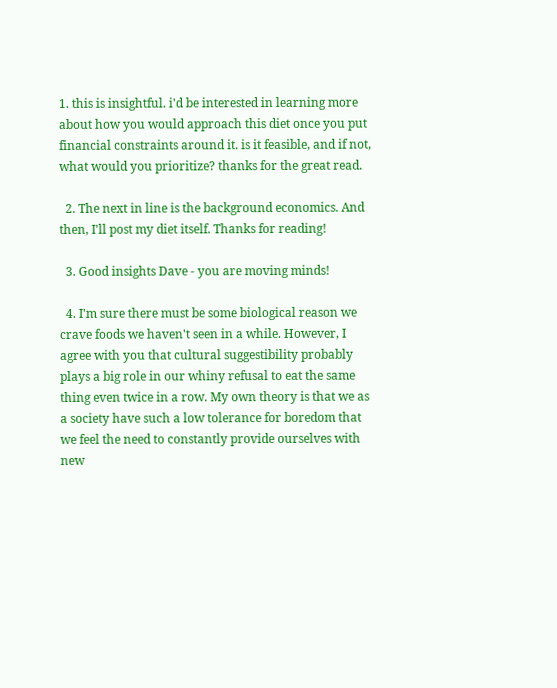1. this is insightful. i'd be interested in learning more about how you would approach this diet once you put financial constraints around it. is it feasible, and if not, what would you prioritize? thanks for the great read.

  2. The next in line is the background economics. And then, I'll post my diet itself. Thanks for reading!

  3. Good insights Dave - you are moving minds!

  4. I'm sure there must be some biological reason we crave foods we haven't seen in a while. However, I agree with you that cultural suggestibility probably plays a big role in our whiny refusal to eat the same thing even twice in a row. My own theory is that we as a society have such a low tolerance for boredom that we feel the need to constantly provide ourselves with new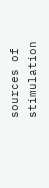sources of stimulation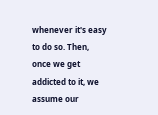whenever it's easy to do so. Then, once we get addicted to it, we assume our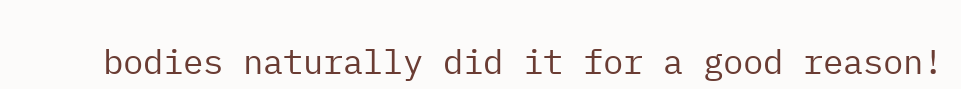bodies naturally did it for a good reason!